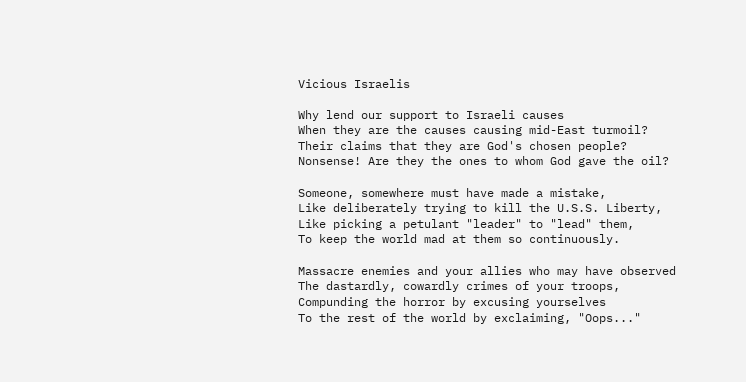Vicious Israelis

Why lend our support to Israeli causes
When they are the causes causing mid-East turmoil?
Their claims that they are God's chosen people?
Nonsense! Are they the ones to whom God gave the oil?

Someone, somewhere must have made a mistake,
Like deliberately trying to kill the U.S.S. Liberty,
Like picking a petulant "leader" to "lead" them,
To keep the world mad at them so continuously.

Massacre enemies and your allies who may have observed
The dastardly, cowardly crimes of your troops,
Compunding the horror by excusing yourselves
To the rest of the world by exclaiming, "Oops..."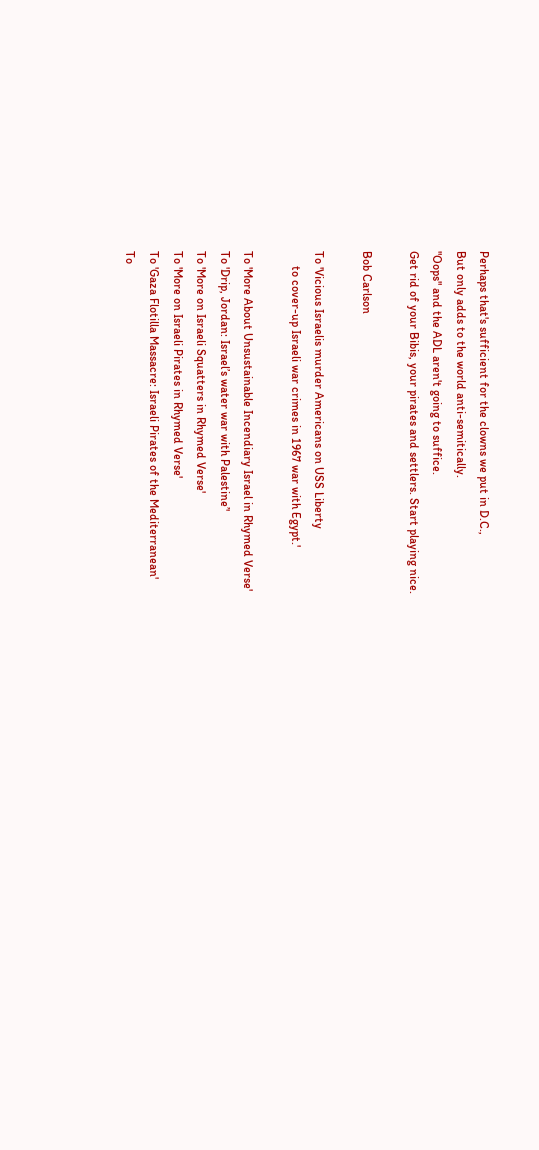Perhaps that's sufficient for the clowns we put in D.C.,
But only adds to the world anti-semitically.
"Oops" and the ADL aren't going to suffice.
Get rid of your Bibis, your pirates and settlers. Start playing nice.

Bob Carlson

To 'Vicious Israelis murder Americans on USS Liberty
     to cover-up Israeli war crimes in 1967 war with Egypt.'

To 'More About Unsustainable Incendiary Israel in Rhymed Verse'
To 'Drip, Jordan: Israel’s water war with Palestine’'
To 'More on Israeli Squatters in Rhymed Verse'
To 'More on Israeli Pirates in Rhymed Verse'
To 'Gaza Flotilla Massacre: Israeli Pirates of the Mediterranean'
To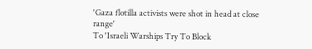'Gaza flotilla activists were shot in head at close range'
To 'Israeli Warships Try To Block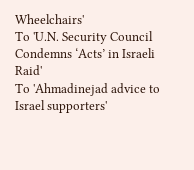Wheelchairs'
To 'U.N. Security Council Condemns ‘Acts’ in Israeli Raid'
To 'Ahmadinejad advice to Israel supporters'